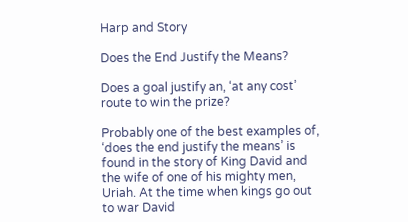Harp and Story

Does the End Justify the Means?

Does a goal justify an, ‘at any cost’ route to win the prize?

Probably one of the best examples of, ‘does the end justify the means’ is found in the story of King David and the wife of one of his mighty men, Uriah. At the time when kings go out to war David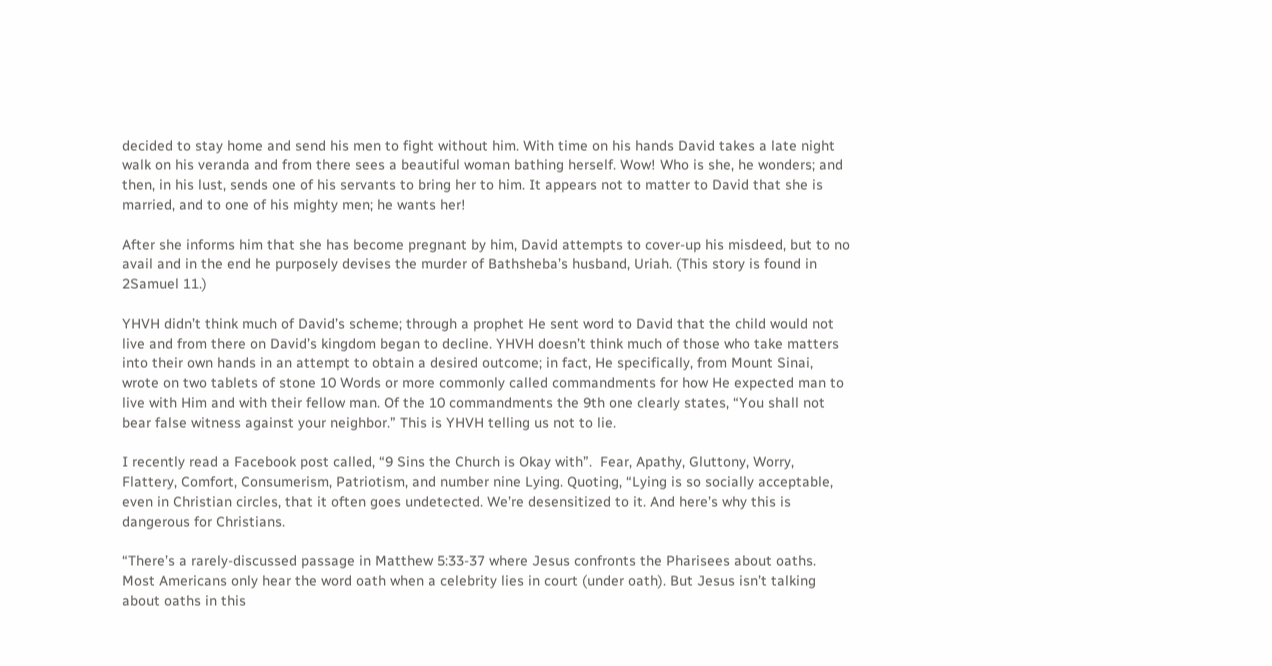decided to stay home and send his men to fight without him. With time on his hands David takes a late night walk on his veranda and from there sees a beautiful woman bathing herself. Wow! Who is she, he wonders; and then, in his lust, sends one of his servants to bring her to him. It appears not to matter to David that she is married, and to one of his mighty men; he wants her!

After she informs him that she has become pregnant by him, David attempts to cover-up his misdeed, but to no avail and in the end he purposely devises the murder of Bathsheba’s husband, Uriah. (This story is found in 2Samuel 11.)

YHVH didn’t think much of David’s scheme; through a prophet He sent word to David that the child would not live and from there on David’s kingdom began to decline. YHVH doesn’t think much of those who take matters into their own hands in an attempt to obtain a desired outcome; in fact, He specifically, from Mount Sinai, wrote on two tablets of stone 10 Words or more commonly called commandments for how He expected man to live with Him and with their fellow man. Of the 10 commandments the 9th one clearly states, “You shall not bear false witness against your neighbor.” This is YHVH telling us not to lie.

I recently read a Facebook post called, “9 Sins the Church is Okay with”.  Fear, Apathy, Gluttony, Worry, Flattery, Comfort, Consumerism, Patriotism, and number nine Lying. Quoting, “Lying is so socially acceptable, even in Christian circles, that it often goes undetected. We’re desensitized to it. And here’s why this is dangerous for Christians.

“There’s a rarely-discussed passage in Matthew 5:33-37 where Jesus confronts the Pharisees about oaths. Most Americans only hear the word oath when a celebrity lies in court (under oath). But Jesus isn’t talking about oaths in this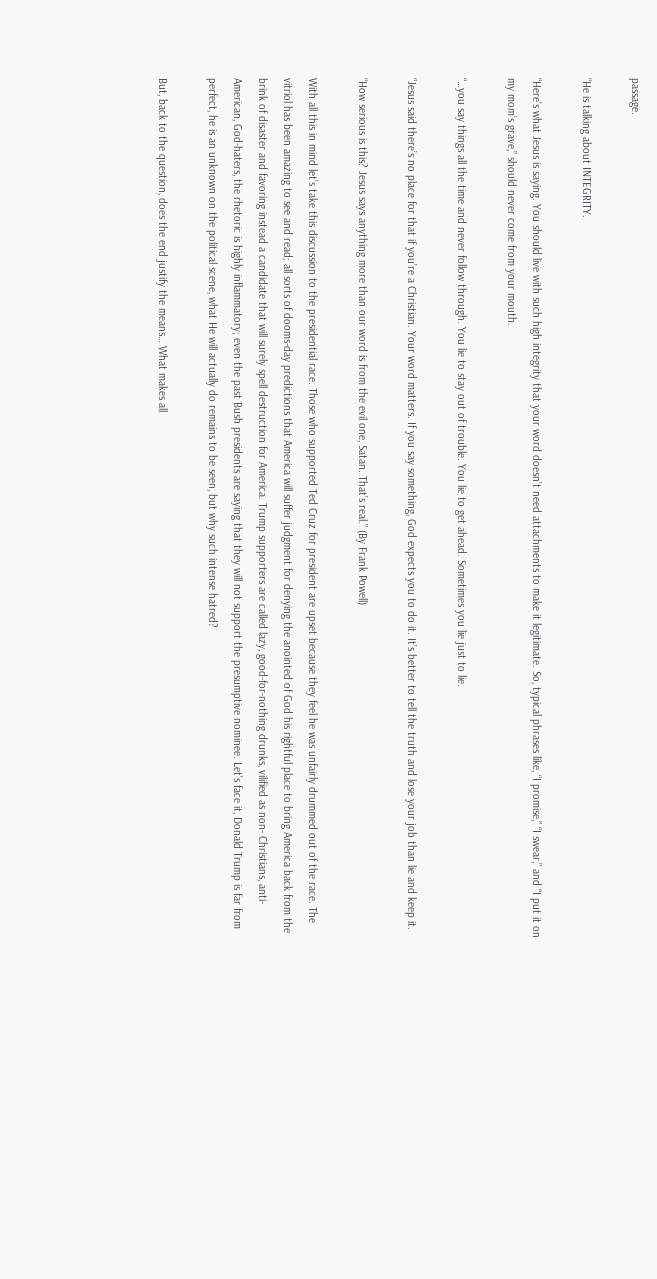passage.

“He is talking about INTEGRITY.

“Here’s what Jesus is saying. You should live with such high integrity that your word doesn’t need attachments to make it legitimate. So, typical phrases like, “I promise,” “I swear,” and “I put it on my mom’s grave,” should never come from your mouth.

“…you say things all the time and never follow through. You lie to stay out of trouble. You lie to get ahead. Sometimes you lie just to lie.

“Jesus said there’s no place for that if you’re a Christian. Your word matters. If you say something, God expects you to do it. It’s better to tell the truth and lose your job than lie and keep it.

“How serious is this? Jesus says anything more than our word is from the evil one, Satan. That’s real.” (By Frank Powell)

With all this in mind let’s take this discussion to the presidential race. Those who supported Ted Cruz for president are upset because they feel he was unfairly drummed out of the race. The vitriol has been amazing to see and read; all sorts of dooms-day predictions that America will suffer judgment for denying the anointed of God his rightful place to bring America back from the brink of disaster and favoring instead a candidate that will surely spell destruction for America. Trump supporters are called lazy, good-for-nothing drunks, vilified as non- Christians, anti-American, God-haters, the rhetoric is highly inflammatory; even the past Bush presidents are saying that they will not support the presumptive nominee. Let’s face it, Donald Trump is far from perfect, he is an unknown on the political scene, what He will actually do remains to be seen, but why such intense hatred?

But, back to the question, does the end justify the means… What makes all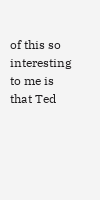of this so interesting to me is that Ted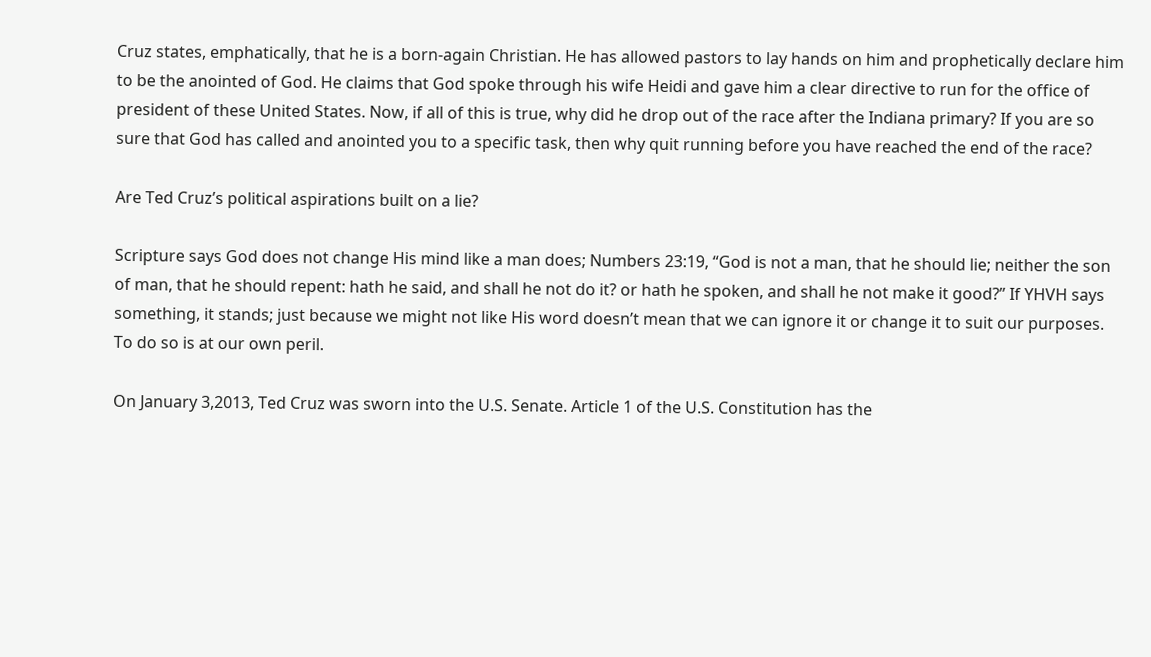Cruz states, emphatically, that he is a born-again Christian. He has allowed pastors to lay hands on him and prophetically declare him to be the anointed of God. He claims that God spoke through his wife Heidi and gave him a clear directive to run for the office of president of these United States. Now, if all of this is true, why did he drop out of the race after the Indiana primary? If you are so sure that God has called and anointed you to a specific task, then why quit running before you have reached the end of the race?

Are Ted Cruz’s political aspirations built on a lie?

Scripture says God does not change His mind like a man does; Numbers 23:19, “God is not a man, that he should lie; neither the son of man, that he should repent: hath he said, and shall he not do it? or hath he spoken, and shall he not make it good?” If YHVH says something, it stands; just because we might not like His word doesn’t mean that we can ignore it or change it to suit our purposes. To do so is at our own peril.

On January 3,2013, Ted Cruz was sworn into the U.S. Senate. Article 1 of the U.S. Constitution has the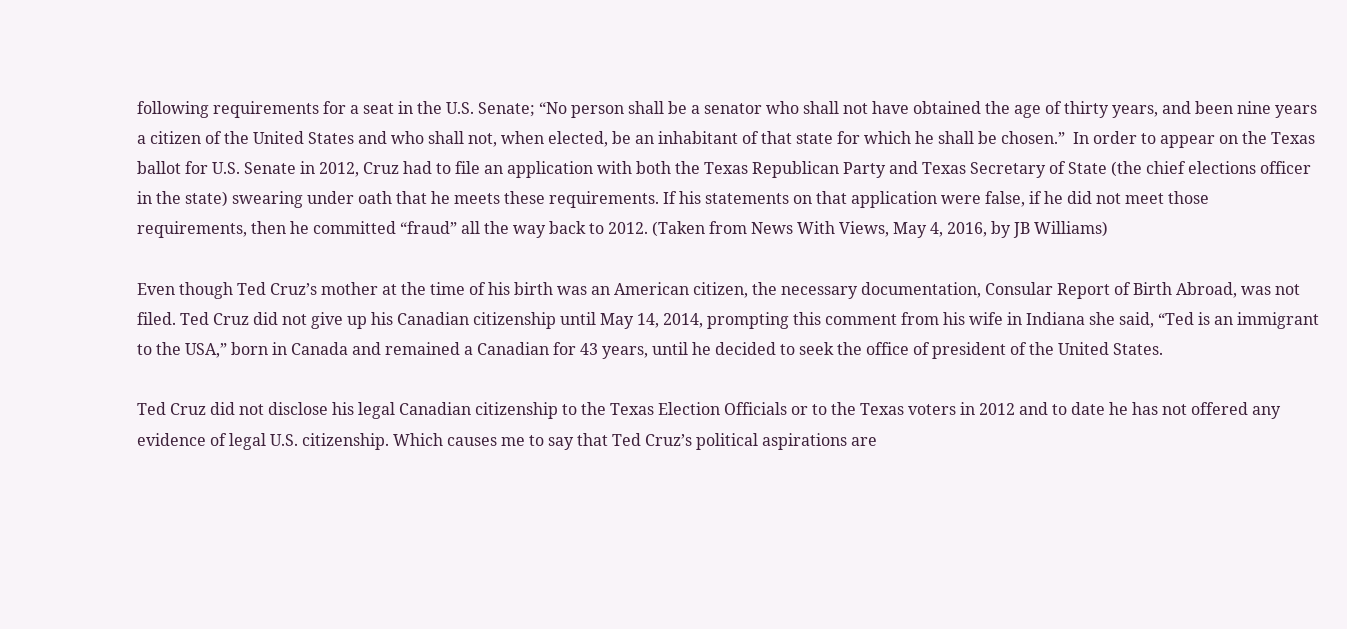following requirements for a seat in the U.S. Senate; “No person shall be a senator who shall not have obtained the age of thirty years, and been nine years a citizen of the United States and who shall not, when elected, be an inhabitant of that state for which he shall be chosen.”  In order to appear on the Texas ballot for U.S. Senate in 2012, Cruz had to file an application with both the Texas Republican Party and Texas Secretary of State (the chief elections officer in the state) swearing under oath that he meets these requirements. If his statements on that application were false, if he did not meet those requirements, then he committed “fraud” all the way back to 2012. (Taken from News With Views, May 4, 2016, by JB Williams)

Even though Ted Cruz’s mother at the time of his birth was an American citizen, the necessary documentation, Consular Report of Birth Abroad, was not filed. Ted Cruz did not give up his Canadian citizenship until May 14, 2014, prompting this comment from his wife in Indiana she said, “Ted is an immigrant to the USA,” born in Canada and remained a Canadian for 43 years, until he decided to seek the office of president of the United States.

Ted Cruz did not disclose his legal Canadian citizenship to the Texas Election Officials or to the Texas voters in 2012 and to date he has not offered any evidence of legal U.S. citizenship. Which causes me to say that Ted Cruz’s political aspirations are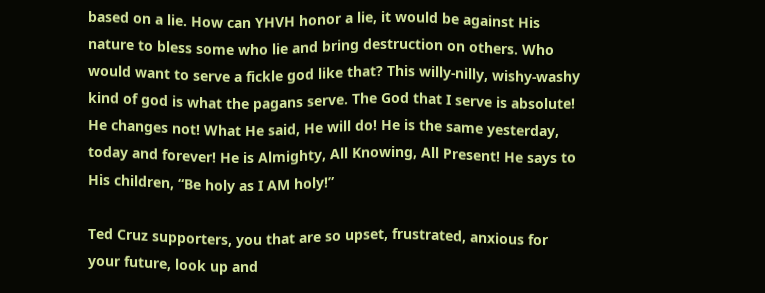based on a lie. How can YHVH honor a lie, it would be against His nature to bless some who lie and bring destruction on others. Who would want to serve a fickle god like that? This willy-nilly, wishy-washy kind of god is what the pagans serve. The God that I serve is absolute! He changes not! What He said, He will do! He is the same yesterday, today and forever! He is Almighty, All Knowing, All Present! He says to His children, “Be holy as I AM holy!”

Ted Cruz supporters, you that are so upset, frustrated, anxious for your future, look up and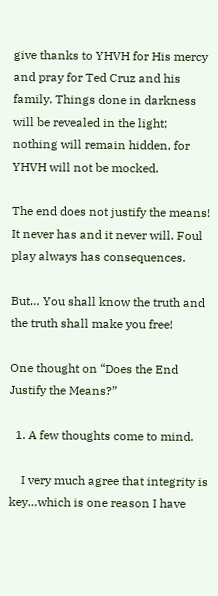give thanks to YHVH for His mercy and pray for Ted Cruz and his family. Things done in darkness will be revealed in the light; nothing will remain hidden, for YHVH will not be mocked.

The end does not justify the means! It never has and it never will. Foul play always has consequences.

But… You shall know the truth and the truth shall make you free!

One thought on “Does the End Justify the Means?”

  1. A few thoughts come to mind.

    I very much agree that integrity is key…which is one reason I have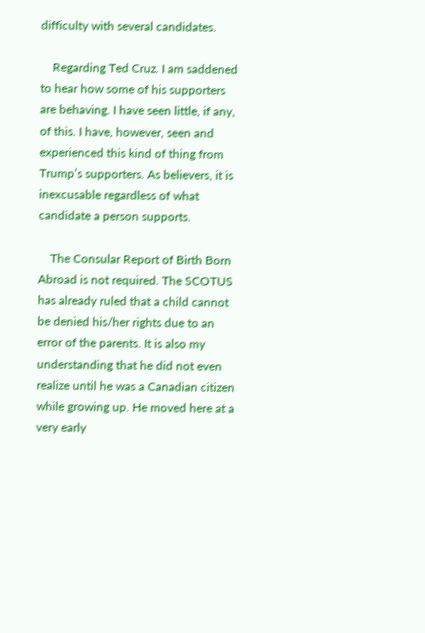difficulty with several candidates.

    Regarding Ted Cruz. I am saddened to hear how some of his supporters are behaving. I have seen little, if any, of this. I have, however, seen and experienced this kind of thing from Trump’s supporters. As believers, it is inexcusable regardless of what candidate a person supports.

    The Consular Report of Birth Born Abroad is not required. The SCOTUS has already ruled that a child cannot be denied his/her rights due to an error of the parents. It is also my understanding that he did not even realize until he was a Canadian citizen while growing up. He moved here at a very early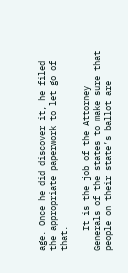age. Once he did discover it, he filed the appropriate paperwork to let go of that.

    It is the job of the Attorney Generals of the states to make sure that people on their state’s ballot are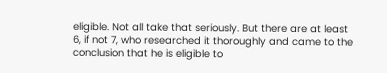eligible. Not all take that seriously. But there are at least 6, if not 7, who researched it thoroughly and came to the conclusion that he is eligible to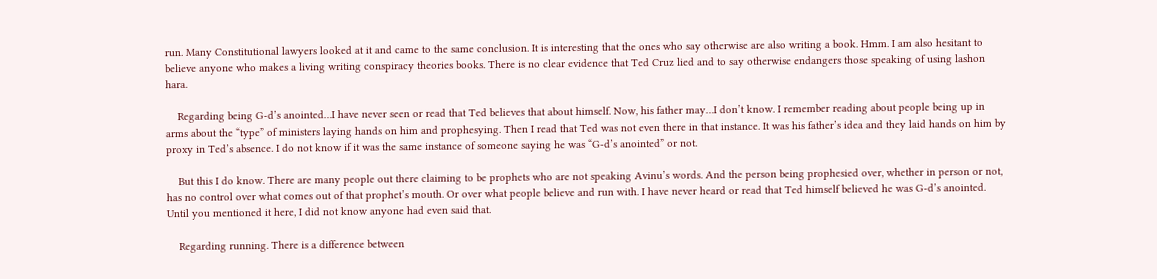run. Many Constitutional lawyers looked at it and came to the same conclusion. It is interesting that the ones who say otherwise are also writing a book. Hmm. I am also hesitant to believe anyone who makes a living writing conspiracy theories books. There is no clear evidence that Ted Cruz lied and to say otherwise endangers those speaking of using lashon hara.

    Regarding being G-d’s anointed…I have never seen or read that Ted believes that about himself. Now, his father may…I don’t know. I remember reading about people being up in arms about the “type” of ministers laying hands on him and prophesying. Then I read that Ted was not even there in that instance. It was his father’s idea and they laid hands on him by proxy in Ted’s absence. I do not know if it was the same instance of someone saying he was “G-d’s anointed” or not.

    But this I do know. There are many people out there claiming to be prophets who are not speaking Avinu’s words. And the person being prophesied over, whether in person or not, has no control over what comes out of that prophet’s mouth. Or over what people believe and run with. I have never heard or read that Ted himself believed he was G-d’s anointed. Until you mentioned it here, I did not know anyone had even said that.

    Regarding running. There is a difference between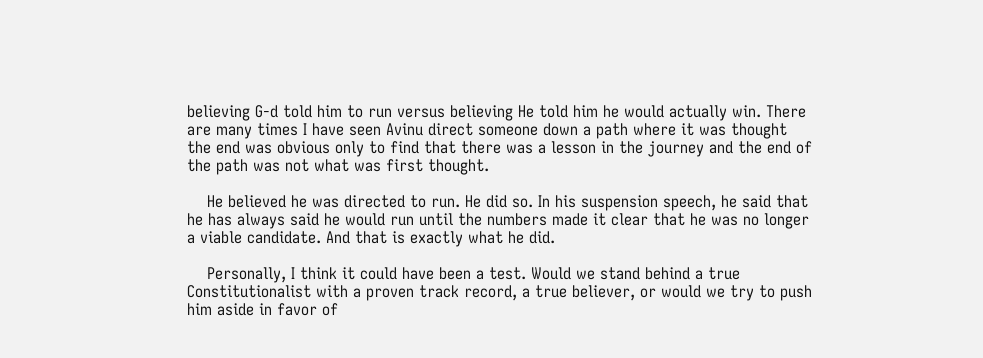believing G-d told him to run versus believing He told him he would actually win. There are many times I have seen Avinu direct someone down a path where it was thought the end was obvious only to find that there was a lesson in the journey and the end of the path was not what was first thought.

    He believed he was directed to run. He did so. In his suspension speech, he said that he has always said he would run until the numbers made it clear that he was no longer a viable candidate. And that is exactly what he did.

    Personally, I think it could have been a test. Would we stand behind a true Constitutionalist with a proven track record, a true believer, or would we try to push him aside in favor of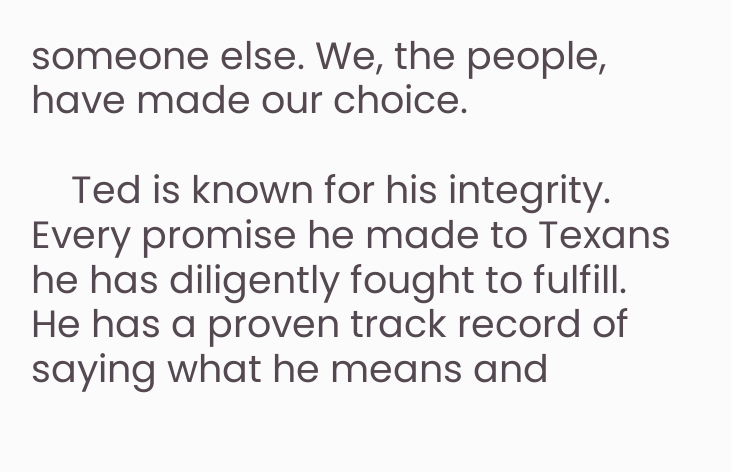someone else. We, the people, have made our choice.

    Ted is known for his integrity. Every promise he made to Texans he has diligently fought to fulfill. He has a proven track record of saying what he means and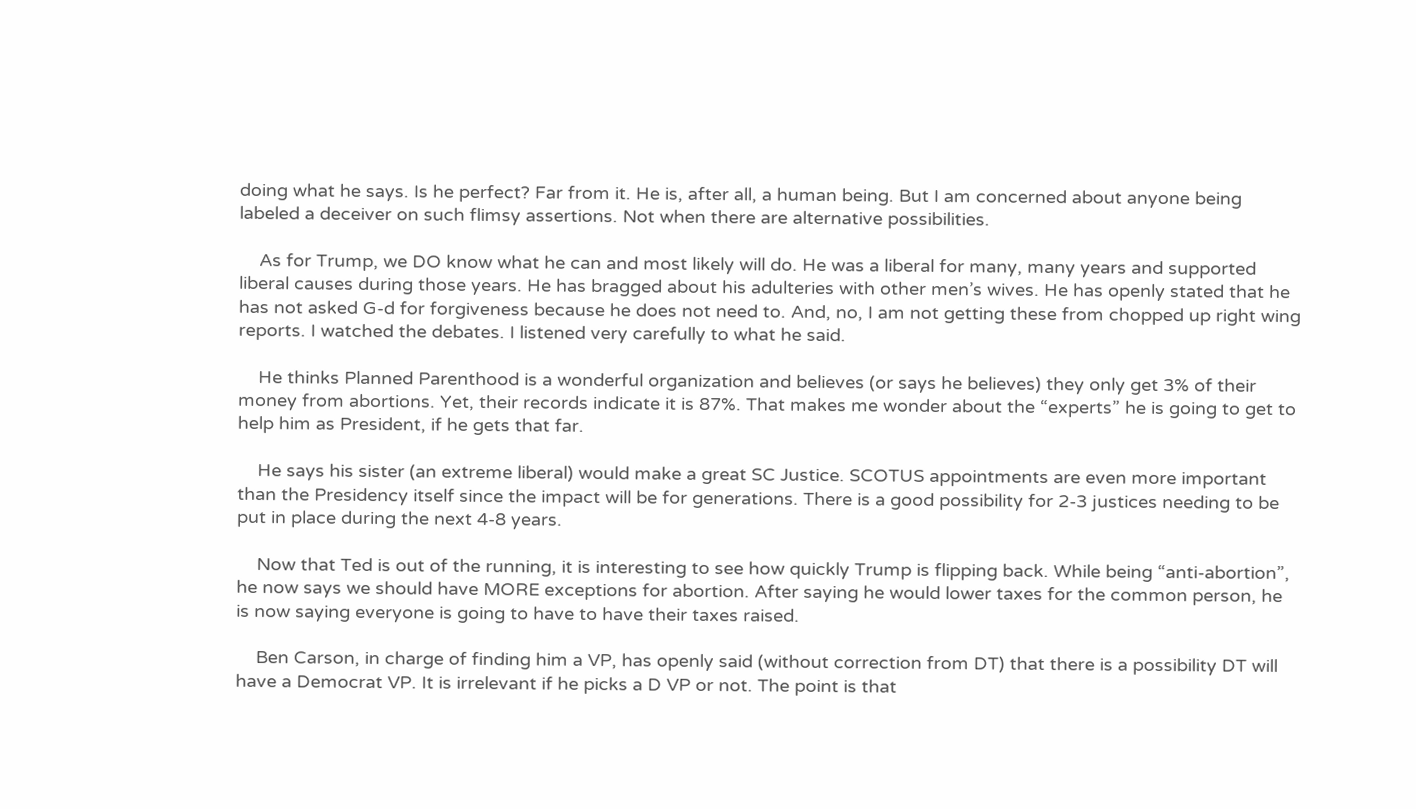doing what he says. Is he perfect? Far from it. He is, after all, a human being. But I am concerned about anyone being labeled a deceiver on such flimsy assertions. Not when there are alternative possibilities.

    As for Trump, we DO know what he can and most likely will do. He was a liberal for many, many years and supported liberal causes during those years. He has bragged about his adulteries with other men’s wives. He has openly stated that he has not asked G-d for forgiveness because he does not need to. And, no, I am not getting these from chopped up right wing reports. I watched the debates. I listened very carefully to what he said.

    He thinks Planned Parenthood is a wonderful organization and believes (or says he believes) they only get 3% of their money from abortions. Yet, their records indicate it is 87%. That makes me wonder about the “experts” he is going to get to help him as President, if he gets that far.

    He says his sister (an extreme liberal) would make a great SC Justice. SCOTUS appointments are even more important than the Presidency itself since the impact will be for generations. There is a good possibility for 2-3 justices needing to be put in place during the next 4-8 years.

    Now that Ted is out of the running, it is interesting to see how quickly Trump is flipping back. While being “anti-abortion”, he now says we should have MORE exceptions for abortion. After saying he would lower taxes for the common person, he is now saying everyone is going to have to have their taxes raised.

    Ben Carson, in charge of finding him a VP, has openly said (without correction from DT) that there is a possibility DT will have a Democrat VP. It is irrelevant if he picks a D VP or not. The point is that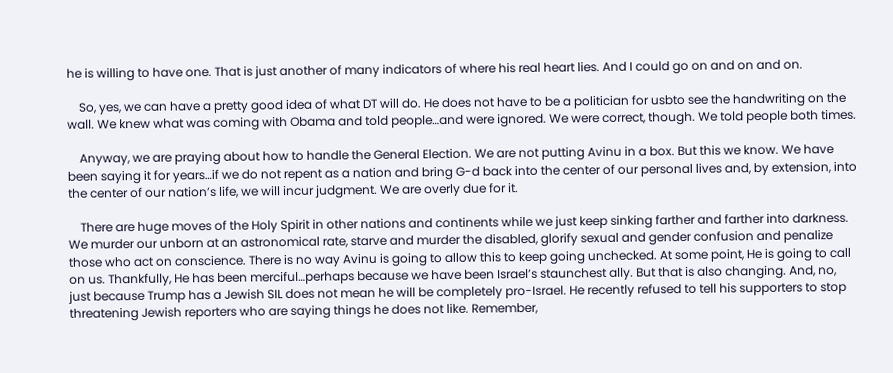he is willing to have one. That is just another of many indicators of where his real heart lies. And I could go on and on and on.

    So, yes, we can have a pretty good idea of what DT will do. He does not have to be a politician for usbto see the handwriting on the wall. We knew what was coming with Obama and told people…and were ignored. We were correct, though. We told people both times.

    Anyway, we are praying about how to handle the General Election. We are not putting Avinu in a box. But this we know. We have been saying it for years…if we do not repent as a nation and bring G-d back into the center of our personal lives and, by extension, into the center of our nation’s life, we will incur judgment. We are overly due for it.

    There are huge moves of the Holy Spirit in other nations and continents while we just keep sinking farther and farther into darkness. We murder our unborn at an astronomical rate, starve and murder the disabled, glorify sexual and gender confusion and penalize those who act on conscience. There is no way Avinu is going to allow this to keep going unchecked. At some point, He is going to call on us. Thankfully, He has been merciful…perhaps because we have been Israel’s staunchest ally. But that is also changing. And, no, just because Trump has a Jewish SIL does not mean he will be completely pro-Israel. He recently refused to tell his supporters to stop threatening Jewish reporters who are saying things he does not like. Remember,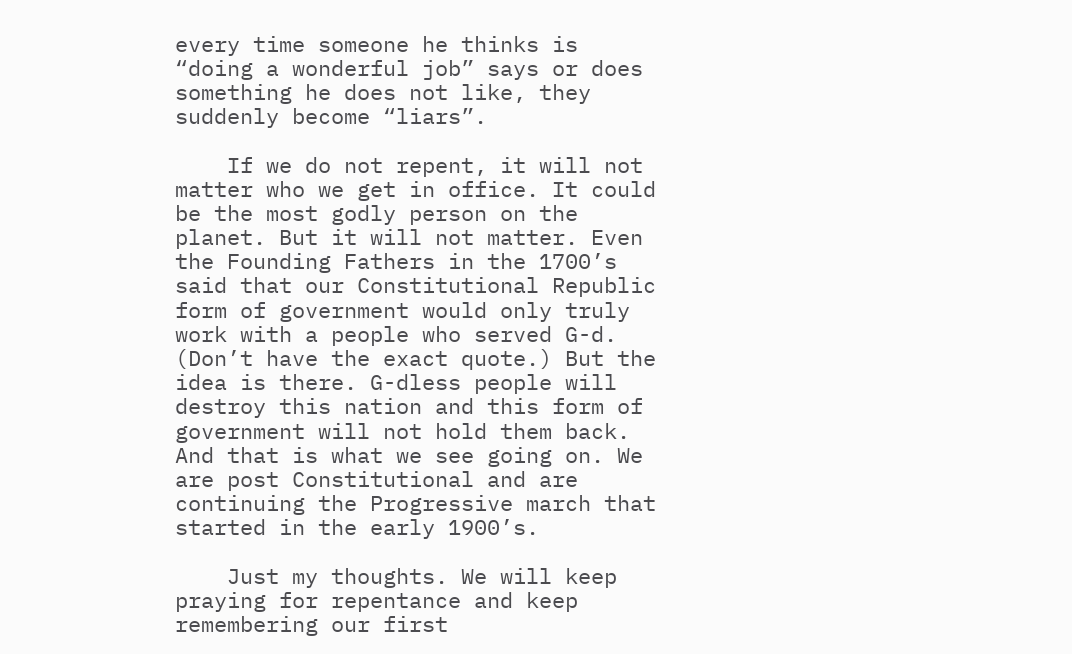every time someone he thinks is “doing a wonderful job” says or does something he does not like, they suddenly become “liars”.

    If we do not repent, it will not matter who we get in office. It could be the most godly person on the planet. But it will not matter. Even the Founding Fathers in the 1700’s said that our Constitutional Republic form of government would only truly work with a people who served G-d. (Don’t have the exact quote.) But the idea is there. G-dless people will destroy this nation and this form of government will not hold them back. And that is what we see going on. We are post Constitutional and are continuing the Progressive march that started in the early 1900’s.

    Just my thoughts. We will keep praying for repentance and keep remembering our first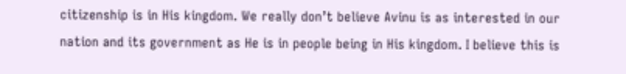citizenship is in His kingdom. We really don’t believe Avinu is as interested in our nation and its government as He is in people being in His kingdom. I believe this is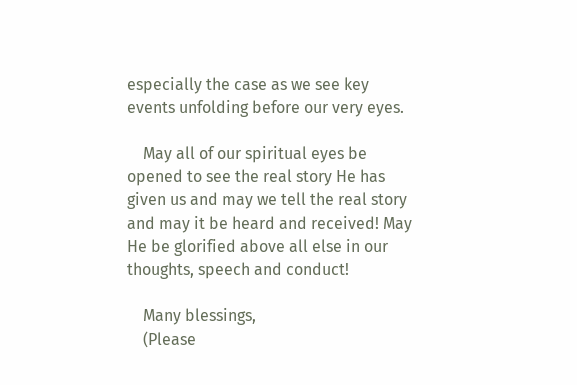especially the case as we see key events unfolding before our very eyes.

    May all of our spiritual eyes be opened to see the real story He has given us and may we tell the real story and may it be heard and received! May He be glorified above all else in our thoughts, speech and conduct!

    Many blessings,
    (Please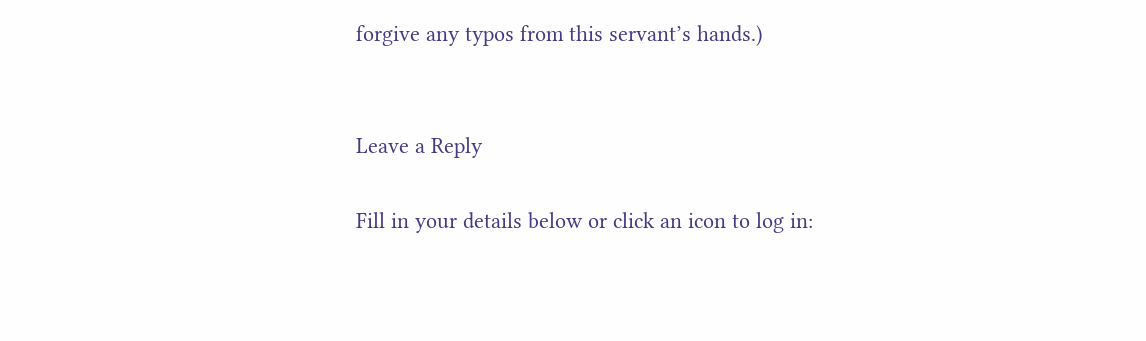forgive any typos from this servant’s hands.)


Leave a Reply

Fill in your details below or click an icon to log in: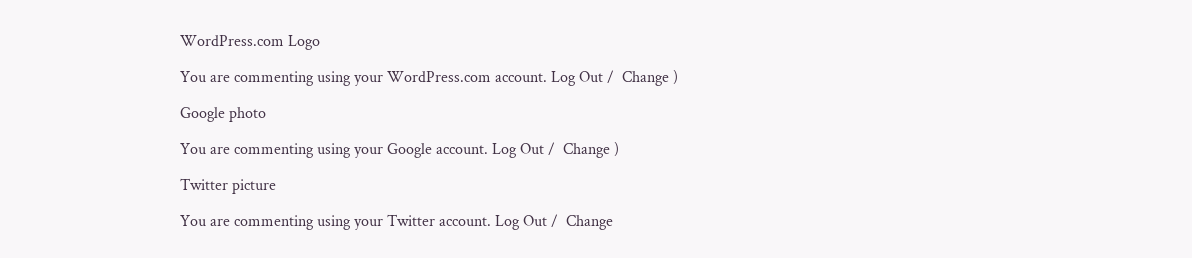WordPress.com Logo

You are commenting using your WordPress.com account. Log Out /  Change )

Google photo

You are commenting using your Google account. Log Out /  Change )

Twitter picture

You are commenting using your Twitter account. Log Out /  Change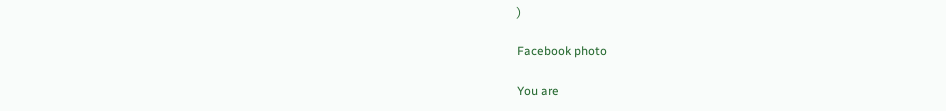)

Facebook photo

You are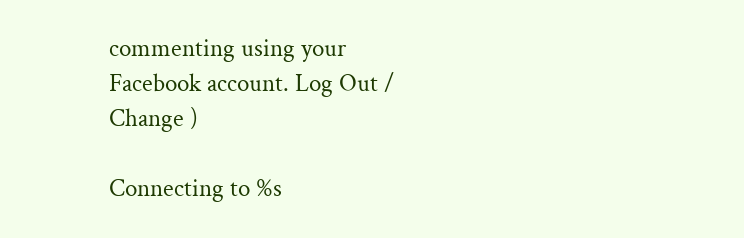commenting using your Facebook account. Log Out /  Change )

Connecting to %s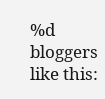%d bloggers like this: